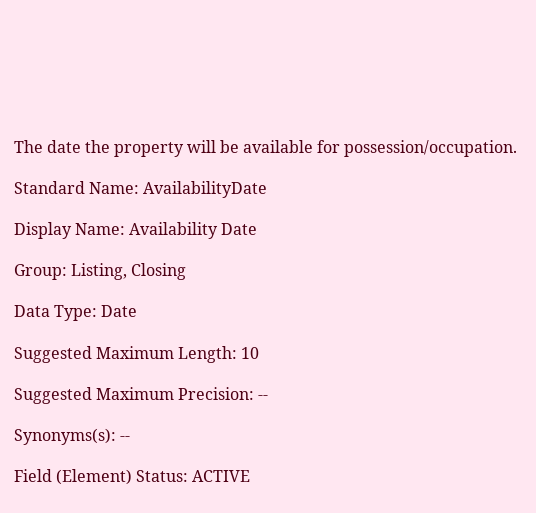The date the property will be available for possession/occupation.

Standard Name: AvailabilityDate

Display Name: Availability Date

Group: Listing, Closing

Data Type: Date

Suggested Maximum Length: 10

Suggested Maximum Precision: --

Synonyms(s): --

Field (Element) Status: ACTIVE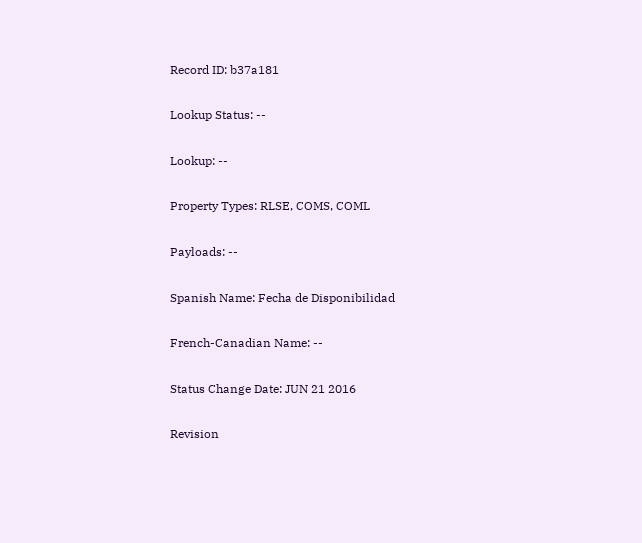Record ID: b37a181

Lookup Status: --

Lookup: --

Property Types: RLSE, COMS, COML

Payloads: --

Spanish Name: Fecha de Disponibilidad

French-Canadian Name: --

Status Change Date: JUN 21 2016

Revision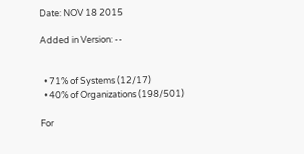Date: NOV 18 2015

Added in Version: --


  • 71% of Systems (12/17)
  • 40% of Organizations (198/501)

For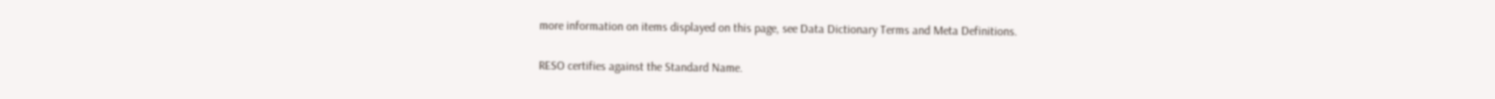more information on items displayed on this page, see Data Dictionary Terms and Meta Definitions.

RESO certifies against the Standard Name.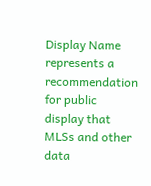Display Name represents a recommendation for public display that MLSs and other data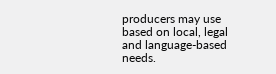producers may use based on local, legal and language-based needs.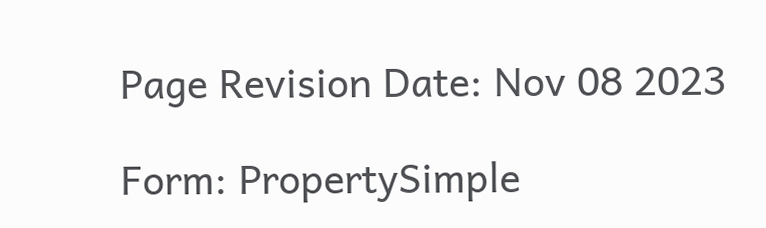Page Revision Date: Nov 08 2023

Form: PropertySimple